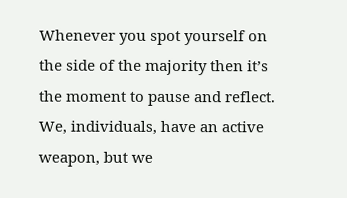Whenever you spot yourself on the side of the majority then it’s the moment to pause and reflect. We, individuals, have an active weapon, but we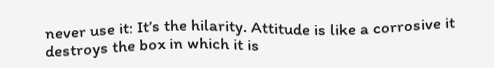never use it: It’s the hilarity. Attitude is like a corrosive it destroys the box in which it is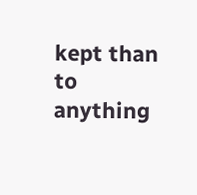kept than to anything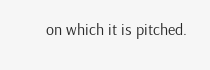on which it is pitched.